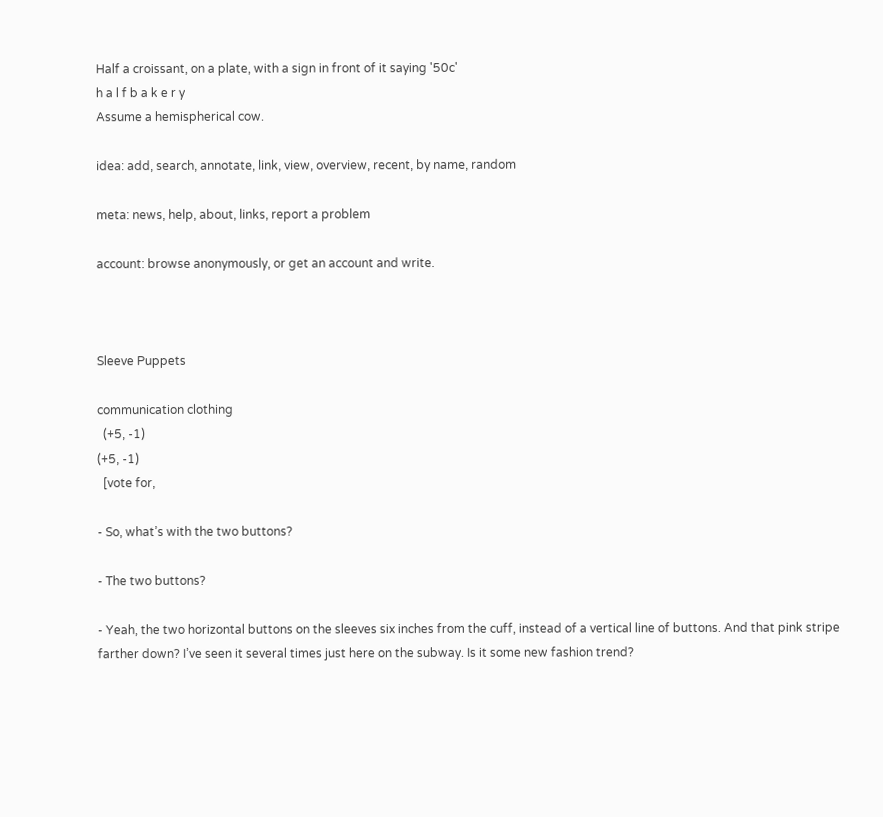Half a croissant, on a plate, with a sign in front of it saying '50c'
h a l f b a k e r y
Assume a hemispherical cow.

idea: add, search, annotate, link, view, overview, recent, by name, random

meta: news, help, about, links, report a problem

account: browse anonymously, or get an account and write.



Sleeve Puppets

communication clothing
  (+5, -1)
(+5, -1)
  [vote for,

- So, what’s with the two buttons?

- The two buttons?

- Yeah, the two horizontal buttons on the sleeves six inches from the cuff, instead of a vertical line of buttons. And that pink stripe farther down? I’ve seen it several times just here on the subway. Is it some new fashion trend?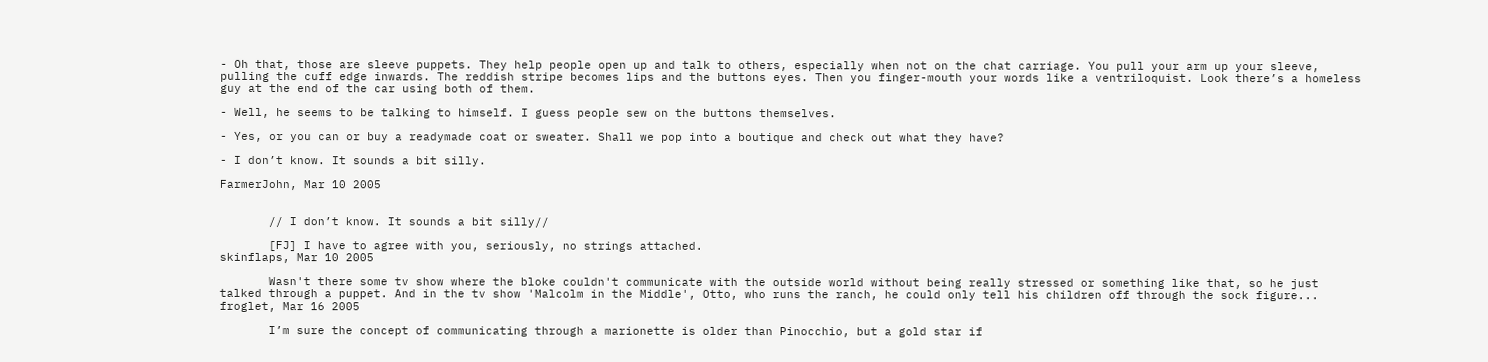- Oh that, those are sleeve puppets. They help people open up and talk to others, especially when not on the chat carriage. You pull your arm up your sleeve, pulling the cuff edge inwards. The reddish stripe becomes lips and the buttons eyes. Then you finger-mouth your words like a ventriloquist. Look there’s a homeless guy at the end of the car using both of them.

- Well, he seems to be talking to himself. I guess people sew on the buttons themselves.

- Yes, or you can or buy a readymade coat or sweater. Shall we pop into a boutique and check out what they have?

- I don’t know. It sounds a bit silly.

FarmerJohn, Mar 10 2005


       // I don’t know. It sounds a bit silly//

       [FJ] I have to agree with you, seriously, no strings attached.
skinflaps, Mar 10 2005

       Wasn't there some tv show where the bloke couldn't communicate with the outside world without being really stressed or something like that, so he just talked through a puppet. And in the tv show 'Malcolm in the Middle', Otto, who runs the ranch, he could only tell his children off through the sock figure...
froglet, Mar 16 2005

       I’m sure the concept of communicating through a marionette is older than Pinocchio, but a gold star if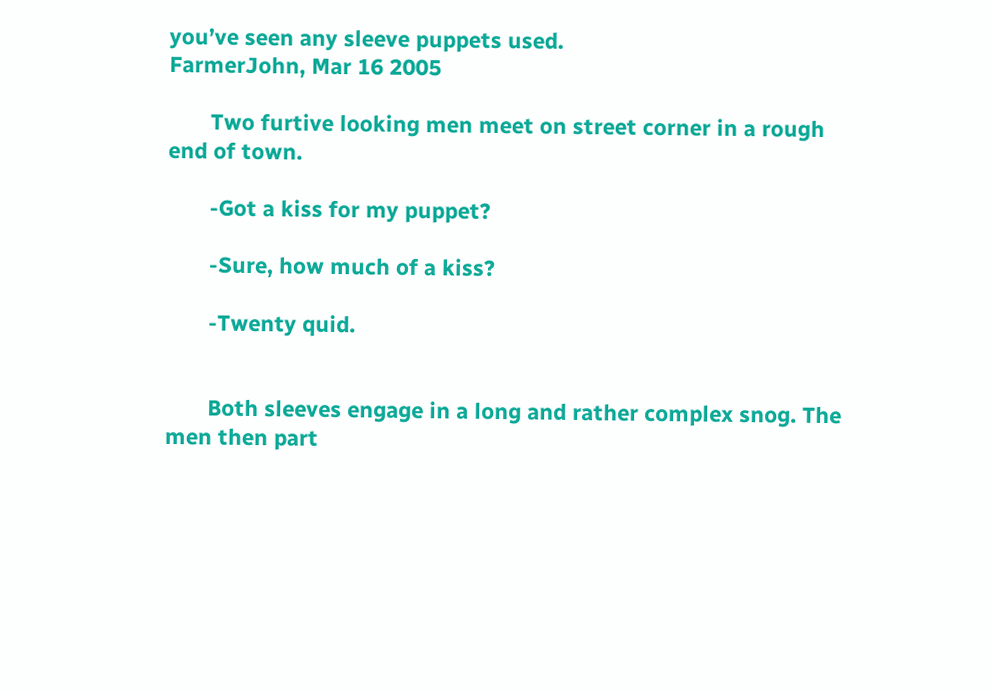you’ve seen any sleeve puppets used.
FarmerJohn, Mar 16 2005

       Two furtive looking men meet on street corner in a rough end of town.

       -Got a kiss for my puppet?

       -Sure, how much of a kiss?

       -Twenty quid.


       Both sleeves engage in a long and rather complex snog. The men then part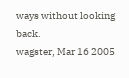ways without looking back.
wagster, Mar 16 2005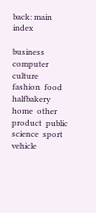back: main index

business  computer  culture  fashion  food  halfbakery  home  other  product  public  science  sport  vehicle